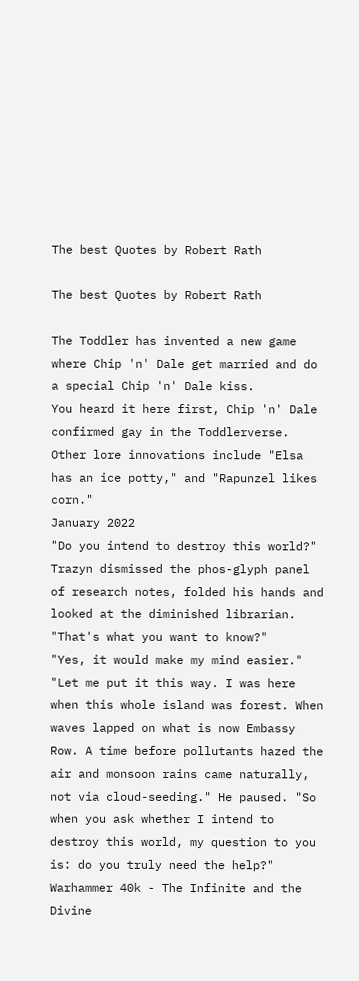The best Quotes by Robert Rath

The best Quotes by Robert Rath

The Toddler has invented a new game where Chip 'n' Dale get married and do a special Chip 'n' Dale kiss.
You heard it here first, Chip 'n' Dale confirmed gay in the Toddlerverse.
Other lore innovations include "Elsa has an ice potty," and "Rapunzel likes corn."
January 2022
"Do you intend to destroy this world?"
Trazyn dismissed the phos-glyph panel of research notes, folded his hands and looked at the diminished librarian.
"That's what you want to know?"
"Yes, it would make my mind easier."
"Let me put it this way. I was here when this whole island was forest. When waves lapped on what is now Embassy Row. A time before pollutants hazed the air and monsoon rains came naturally, not via cloud-seeding." He paused. "So when you ask whether I intend to destroy this world, my question to you is: do you truly need the help?"
Warhammer 40k - The Infinite and the Divine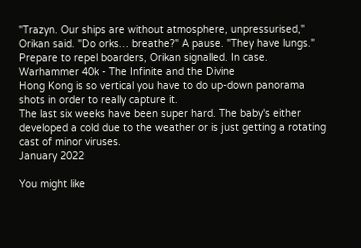"Trazyn. Our ships are without atmosphere, unpressurised," Orikan said. "Do orks… breathe?" A pause. "They have lungs." Prepare to repel boarders, Orikan signalled. In case.
Warhammer 40k - The Infinite and the Divine
Hong Kong is so vertical you have to do up-down panorama shots in order to really capture it.
The last six weeks have been super hard. The baby's either developed a cold due to the weather or is just getting a rotating cast of minor viruses.
January 2022

You might like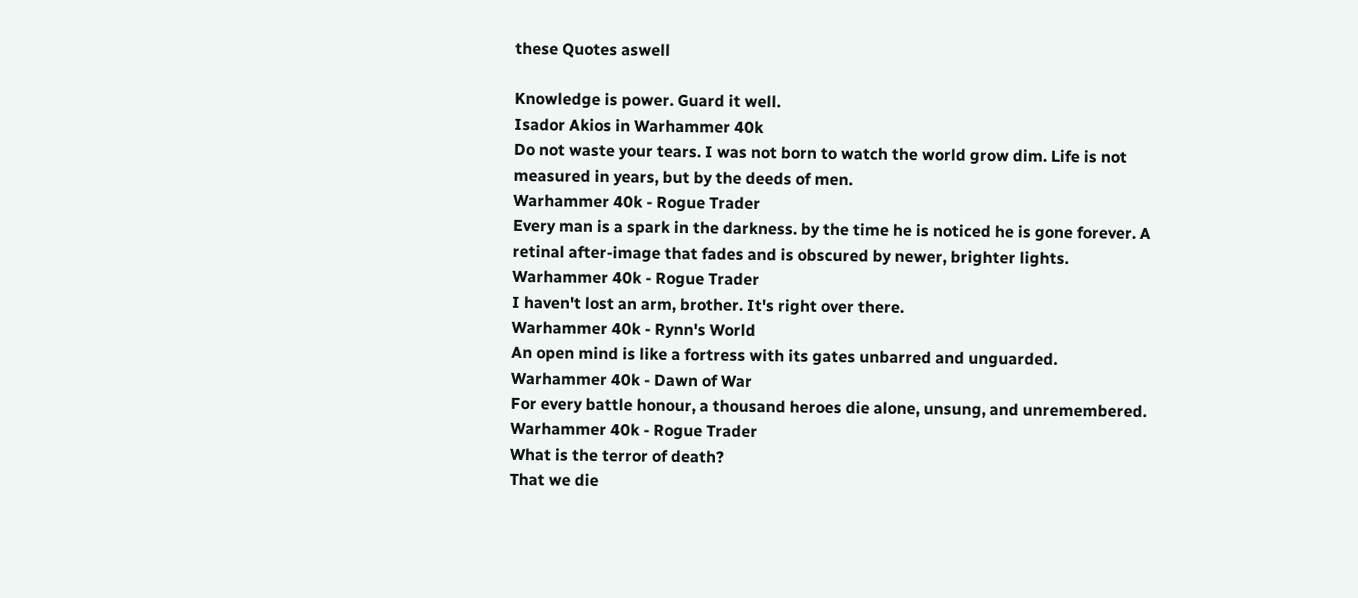these Quotes aswell

Knowledge is power. Guard it well.
Isador Akios in Warhammer 40k
Do not waste your tears. I was not born to watch the world grow dim. Life is not measured in years, but by the deeds of men.
Warhammer 40k - Rogue Trader
Every man is a spark in the darkness. by the time he is noticed he is gone forever. A retinal after-image that fades and is obscured by newer, brighter lights.
Warhammer 40k - Rogue Trader
I haven't lost an arm, brother. It's right over there.
Warhammer 40k - Rynn's World
An open mind is like a fortress with its gates unbarred and unguarded.
Warhammer 40k - Dawn of War
For every battle honour, a thousand heroes die alone, unsung, and unremembered.
Warhammer 40k - Rogue Trader
What is the terror of death?
That we die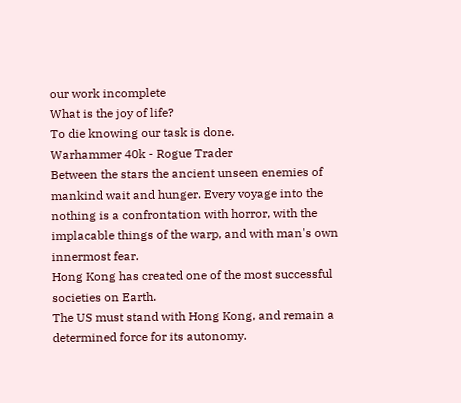our work incomplete
What is the joy of life?
To die knowing our task is done.
Warhammer 40k - Rogue Trader
Between the stars the ancient unseen enemies of mankind wait and hunger. Every voyage into the nothing is a confrontation with horror, with the implacable things of the warp, and with man's own innermost fear.
Hong Kong has created one of the most successful societies on Earth.
The US must stand with Hong Kong, and remain a determined force for its autonomy.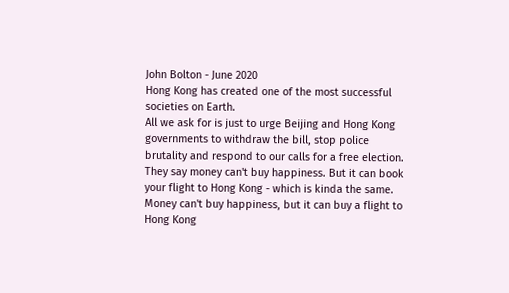John Bolton - June 2020
Hong Kong has created one of the most successful societies on Earth.
All we ask for is just to urge Beijing and Hong Kong governments to withdraw the bill, stop police brutality and respond to our calls for a free election.
They say money can't buy happiness. But it can book your flight to Hong Kong - which is kinda the same.
Money can't buy happiness, but it can buy a flight to Hong Kong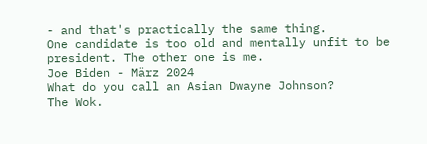- and that's practically the same thing.
One candidate is too old and mentally unfit to be president. The other one is me.
Joe Biden - März 2024
What do you call an Asian Dwayne Johnson?
The Wok.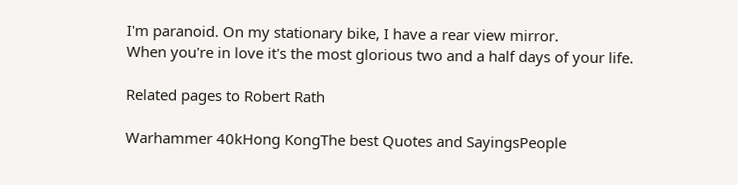I'm paranoid. On my stationary bike, I have a rear view mirror.
When you're in love it's the most glorious two and a half days of your life.

Related pages to Robert Rath

Warhammer 40kHong KongThe best Quotes and SayingsPeople